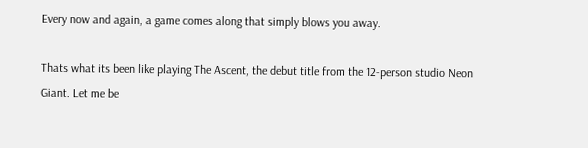Every now and again, a game comes along that simply blows you away.

Thats what its been like playing The Ascent, the debut title from the 12-person studio Neon Giant. Let me be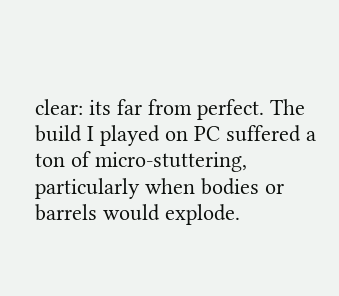clear: its far from perfect. The build I played on PC suffered a ton of micro-stuttering, particularly when bodies or barrels would explode.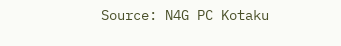Source: N4G PC Kotaku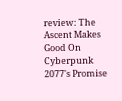review: The Ascent Makes Good On Cyberpunk 2077's Promise